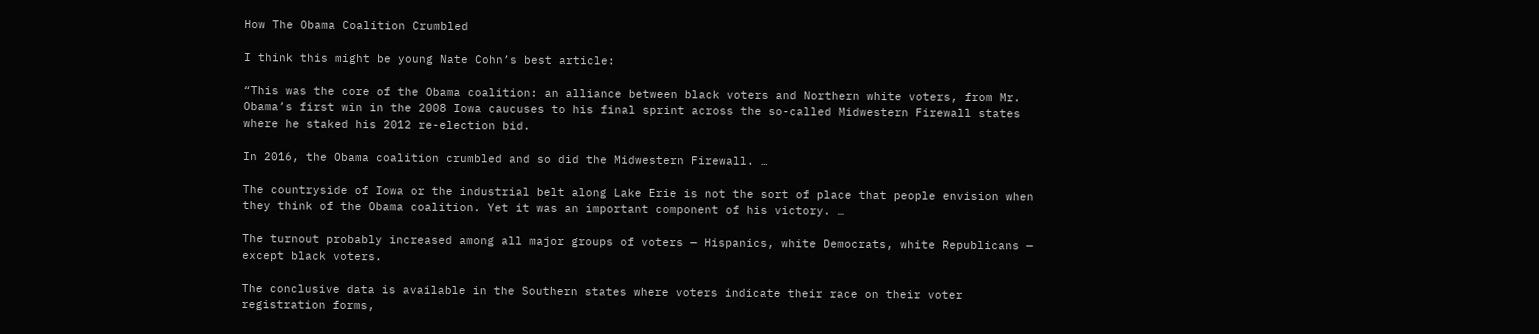How The Obama Coalition Crumbled

I think this might be young Nate Cohn’s best article:

“This was the core of the Obama coalition: an alliance between black voters and Northern white voters, from Mr. Obama’s first win in the 2008 Iowa caucuses to his final sprint across the so-called Midwestern Firewall states where he staked his 2012 re-election bid.

In 2016, the Obama coalition crumbled and so did the Midwestern Firewall. …

The countryside of Iowa or the industrial belt along Lake Erie is not the sort of place that people envision when they think of the Obama coalition. Yet it was an important component of his victory. …

The turnout probably increased among all major groups of voters — Hispanics, white Democrats, white Republicans — except black voters.

The conclusive data is available in the Southern states where voters indicate their race on their voter registration forms,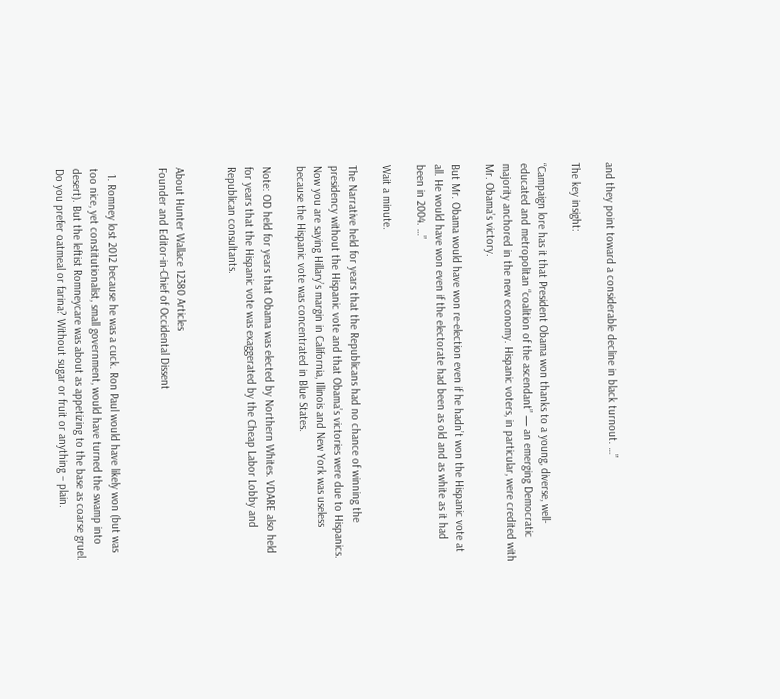and they point toward a considerable decline in black turnout. …”

The key insight:

“Campaign lore has it that President Obama won thanks to a young, diverse, well-educated and metropolitan “coalition of the ascendant” — an emerging Democratic majority anchored in the new economy. Hispanic voters, in particular, were credited with Mr. Obama’s victory.

But Mr. Obama would have won re-election even if he hadn’t won the Hispanic vote at all. He would have won even if the electorate had been as old and as white as it had been in 2004. …”

Wait a minute.

The Narrative held for years that the Republicans had no chance of winning the presidency without the Hispanic vote and that Obama’s victories were due to Hispanics. Now you are saying Hillary’s margin in California, Illinois and New York was useless because the Hispanic vote was concentrated in Blue States.

Note: OD held for years that Obama was elected by Northern Whites. VDARE also held for years that the Hispanic vote was exaggerated by the Cheap Labor Lobby and Republican consultants.


About Hunter Wallace 12380 Articles
Founder and Editor-in-Chief of Occidental Dissent


  1. Romney lost 2012 because he was a cuck. Ron Paul would have likely won (but was too nice, yet constitutionalist, small government, would have turned the swamp into desert). But the leftist Romneycare was about as appetizing to the base as coarse gruel. Do you prefer oatmeal or farina? Without sugar or fruit or anything – plain.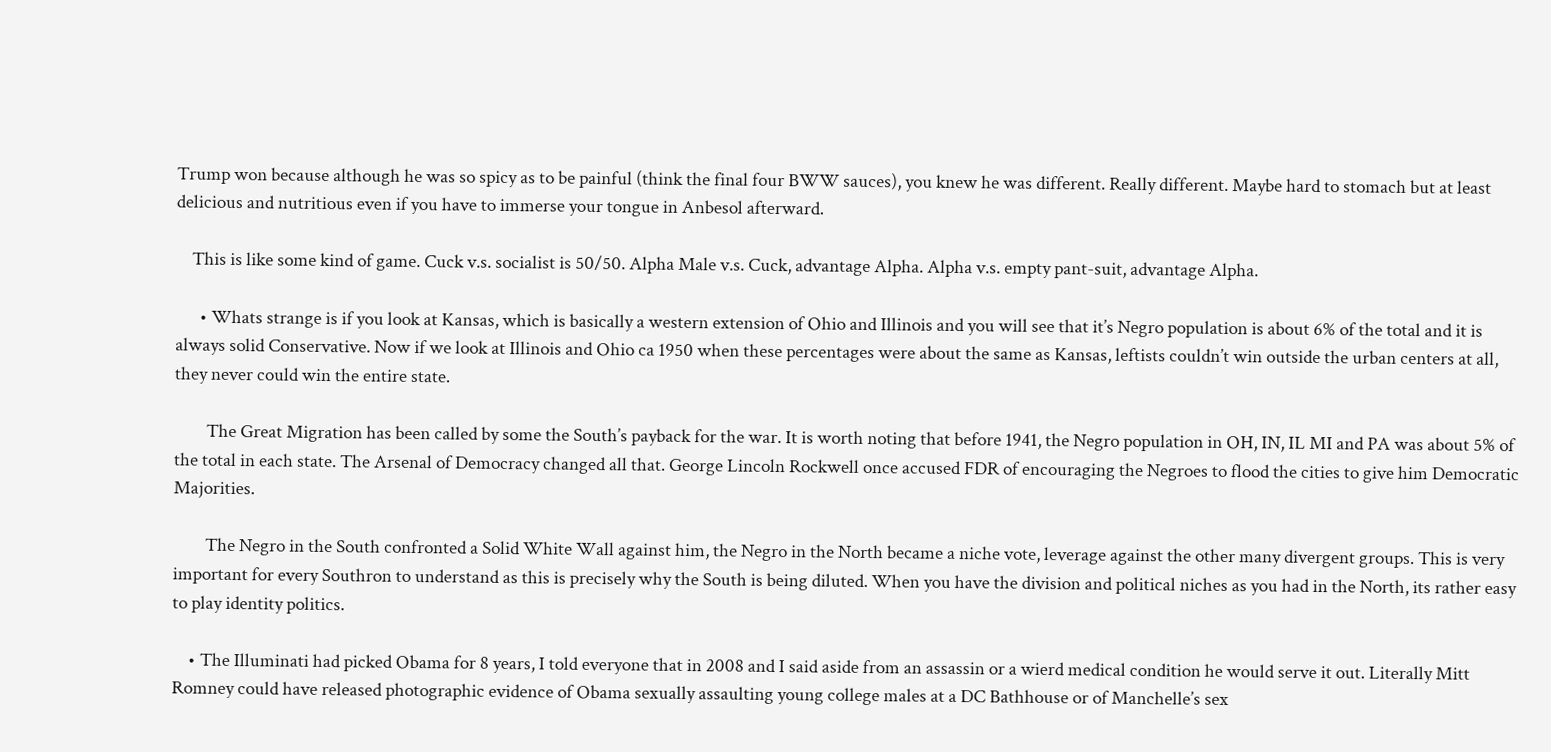Trump won because although he was so spicy as to be painful (think the final four BWW sauces), you knew he was different. Really different. Maybe hard to stomach but at least delicious and nutritious even if you have to immerse your tongue in Anbesol afterward.

    This is like some kind of game. Cuck v.s. socialist is 50/50. Alpha Male v.s. Cuck, advantage Alpha. Alpha v.s. empty pant-suit, advantage Alpha.

      • Whats strange is if you look at Kansas, which is basically a western extension of Ohio and Illinois and you will see that it’s Negro population is about 6% of the total and it is always solid Conservative. Now if we look at Illinois and Ohio ca 1950 when these percentages were about the same as Kansas, leftists couldn’t win outside the urban centers at all, they never could win the entire state.

        The Great Migration has been called by some the South’s payback for the war. It is worth noting that before 1941, the Negro population in OH, IN, IL MI and PA was about 5% of the total in each state. The Arsenal of Democracy changed all that. George Lincoln Rockwell once accused FDR of encouraging the Negroes to flood the cities to give him Democratic Majorities.

        The Negro in the South confronted a Solid White Wall against him, the Negro in the North became a niche vote, leverage against the other many divergent groups. This is very important for every Southron to understand as this is precisely why the South is being diluted. When you have the division and political niches as you had in the North, its rather easy to play identity politics.

    • The Illuminati had picked Obama for 8 years, I told everyone that in 2008 and I said aside from an assassin or a wierd medical condition he would serve it out. Literally Mitt Romney could have released photographic evidence of Obama sexually assaulting young college males at a DC Bathhouse or of Manchelle’s sex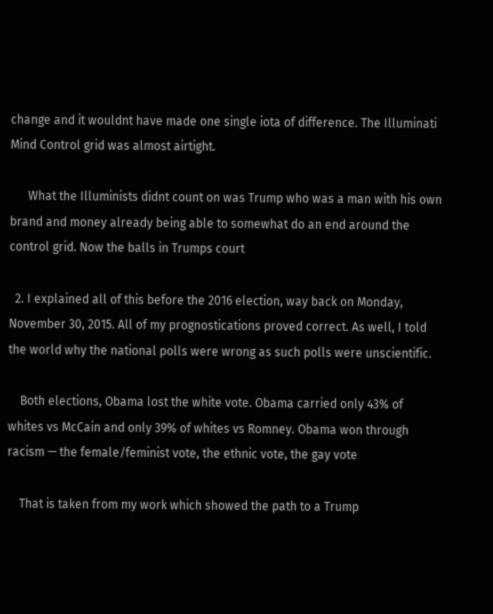change and it wouldnt have made one single iota of difference. The Illuminati Mind Control grid was almost airtight.

      What the Illuminists didnt count on was Trump who was a man with his own brand and money already being able to somewhat do an end around the control grid. Now the balls in Trumps court

  2. I explained all of this before the 2016 election, way back on Monday, November 30, 2015. All of my prognostications proved correct. As well, I told the world why the national polls were wrong as such polls were unscientific.

    Both elections, Obama lost the white vote. Obama carried only 43% of whites vs McCain and only 39% of whites vs Romney. Obama won through racism — the female/feminist vote, the ethnic vote, the gay vote

    That is taken from my work which showed the path to a Trump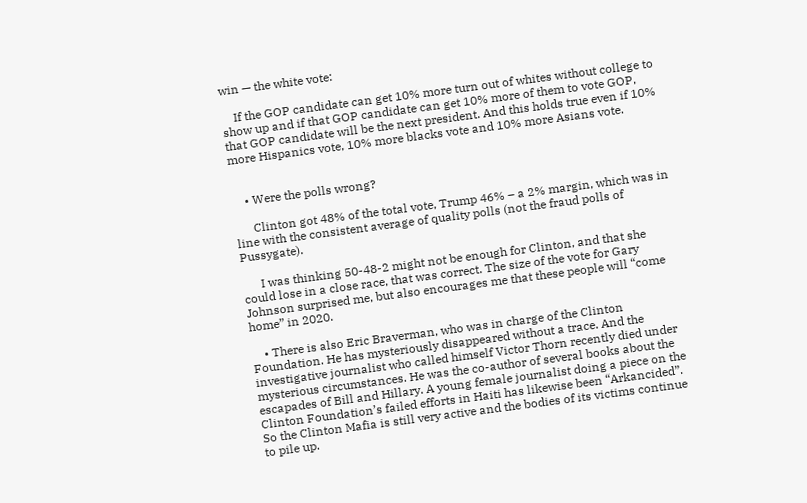win — the white vote:

    If the GOP candidate can get 10% more turn out of whites without college to show up and if that GOP candidate can get 10% more of them to vote GOP, that GOP candidate will be the next president. And this holds true even if 10% more Hispanics vote, 10% more blacks vote and 10% more Asians vote.


    • Were the polls wrong?

      Clinton got 48% of the total vote, Trump 46% – a 2% margin, which was in line with the consistent average of quality polls (not the fraud polls of Pussygate).

      I was thinking 50-48-2 might not be enough for Clinton, and that she could lose in a close race, that was correct. The size of the vote for Gary Johnson surprised me, but also encourages me that these people will “come home” in 2020.

    • There is also Eric Braverman, who was in charge of the Clinton Foundation. He has mysteriously disappeared without a trace. And the investigative journalist who called himself Victor Thorn recently died under mysterious circumstances. He was the co-author of several books about the escapades of Bill and Hillary. A young female journalist doing a piece on the Clinton Foundation’s failed efforts in Haiti has likewise been “Arkancided”. So the Clinton Mafia is still very active and the bodies of its victims continue to pile up.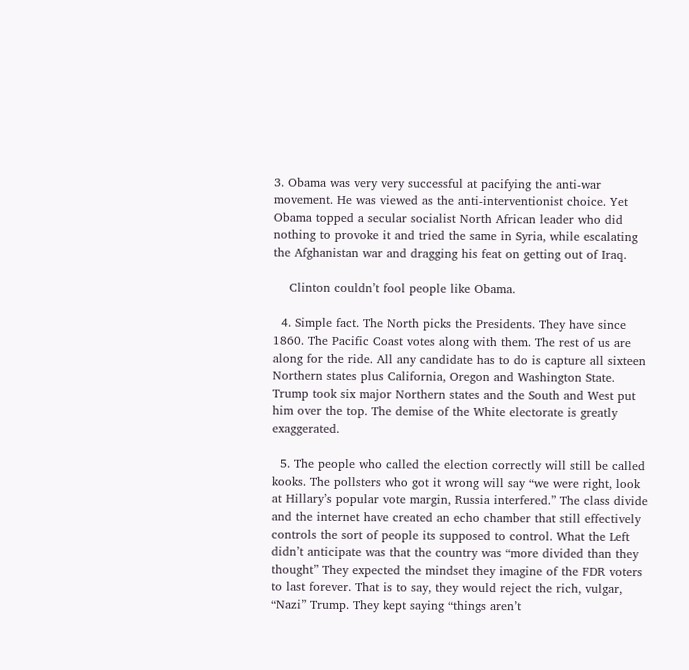3. Obama was very very successful at pacifying the anti-war movement. He was viewed as the anti-interventionist choice. Yet Obama topped a secular socialist North African leader who did nothing to provoke it and tried the same in Syria, while escalating the Afghanistan war and dragging his feat on getting out of Iraq.

    Clinton couldn’t fool people like Obama.

  4. Simple fact. The North picks the Presidents. They have since 1860. The Pacific Coast votes along with them. The rest of us are along for the ride. All any candidate has to do is capture all sixteen Northern states plus California, Oregon and Washington State. Trump took six major Northern states and the South and West put him over the top. The demise of the White electorate is greatly exaggerated.

  5. The people who called the election correctly will still be called kooks. The pollsters who got it wrong will say “we were right, look at Hillary’s popular vote margin, Russia interfered.” The class divide and the internet have created an echo chamber that still effectively controls the sort of people its supposed to control. What the Left didn’t anticipate was that the country was “more divided than they thought” They expected the mindset they imagine of the FDR voters to last forever. That is to say, they would reject the rich, vulgar, “Nazi” Trump. They kept saying “things aren’t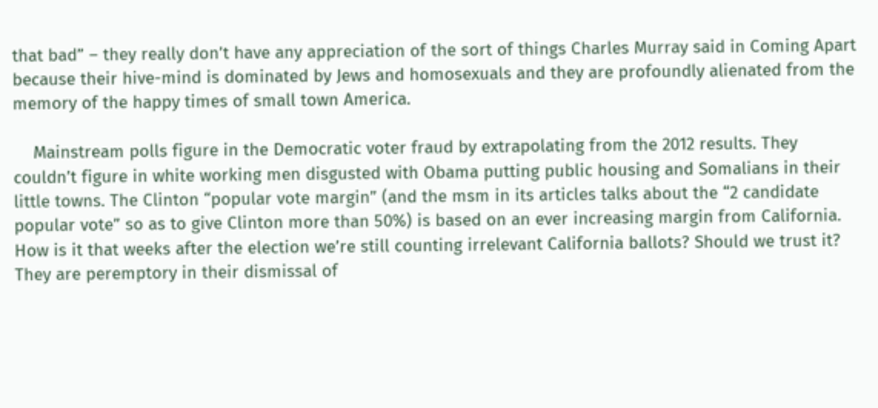that bad” – they really don’t have any appreciation of the sort of things Charles Murray said in Coming Apart because their hive-mind is dominated by Jews and homosexuals and they are profoundly alienated from the memory of the happy times of small town America.

    Mainstream polls figure in the Democratic voter fraud by extrapolating from the 2012 results. They couldn’t figure in white working men disgusted with Obama putting public housing and Somalians in their little towns. The Clinton “popular vote margin” (and the msm in its articles talks about the “2 candidate popular vote” so as to give Clinton more than 50%) is based on an ever increasing margin from California. How is it that weeks after the election we’re still counting irrelevant California ballots? Should we trust it? They are peremptory in their dismissal of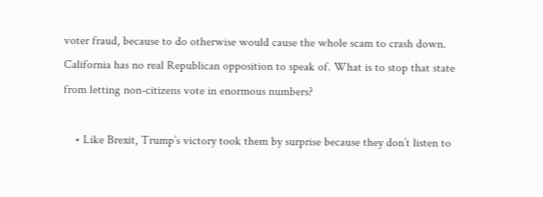voter fraud, because to do otherwise would cause the whole scam to crash down. California has no real Republican opposition to speak of. What is to stop that state from letting non-citizens vote in enormous numbers?

    • Like Brexit, Trump’s victory took them by surprise because they don’t listen to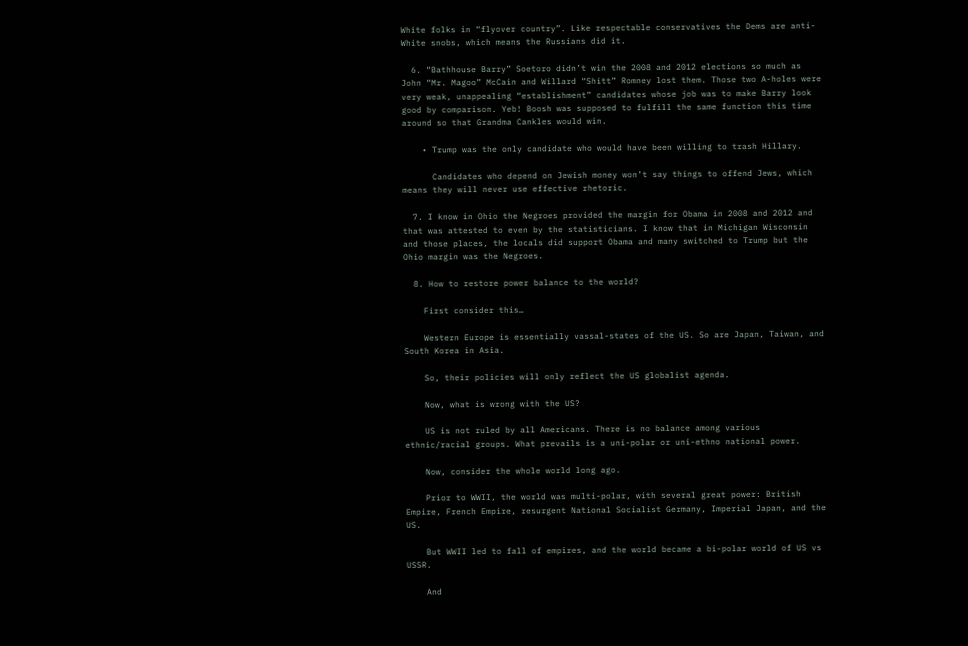White folks in “flyover country”. Like respectable conservatives the Dems are anti-White snobs, which means the Russians did it.

  6. “Bathhouse Barry” Soetoro didn’t win the 2008 and 2012 elections so much as John “Mr. Magoo” McCain and Willard “Shitt” Romney lost them. Those two A-holes were very weak, unappealing “establishment” candidates whose job was to make Barry look good by comparison. Yeb! Boosh was supposed to fulfill the same function this time around so that Grandma Cankles would win.

    • Trump was the only candidate who would have been willing to trash Hillary.

      Candidates who depend on Jewish money won’t say things to offend Jews, which means they will never use effective rhetoric.

  7. I know in Ohio the Negroes provided the margin for Obama in 2008 and 2012 and that was attested to even by the statisticians. I know that in Michigan Wisconsin and those places, the locals did support Obama and many switched to Trump but the Ohio margin was the Negroes.

  8. How to restore power balance to the world?

    First consider this…

    Western Europe is essentially vassal-states of the US. So are Japan, Taiwan, and South Korea in Asia.

    So, their policies will only reflect the US globalist agenda.

    Now, what is wrong with the US?

    US is not ruled by all Americans. There is no balance among various ethnic/racial groups. What prevails is a uni-polar or uni-ethno national power.

    Now, consider the whole world long ago.

    Prior to WWII, the world was multi-polar, with several great power: British Empire, French Empire, resurgent National Socialist Germany, Imperial Japan, and the US.

    But WWII led to fall of empires, and the world became a bi-polar world of US vs USSR.

    And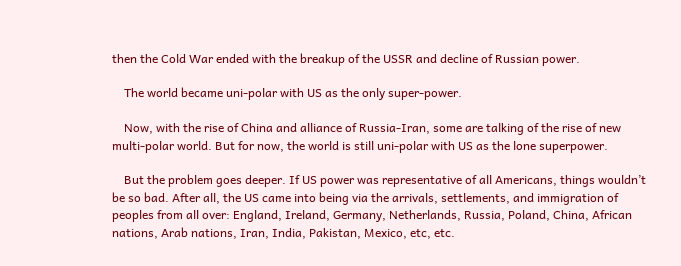then the Cold War ended with the breakup of the USSR and decline of Russian power.

    The world became uni-polar with US as the only super-power.

    Now, with the rise of China and alliance of Russia-Iran, some are talking of the rise of new multi-polar world. But for now, the world is still uni-polar with US as the lone superpower.

    But the problem goes deeper. If US power was representative of all Americans, things wouldn’t be so bad. After all, the US came into being via the arrivals, settlements, and immigration of peoples from all over: England, Ireland, Germany, Netherlands, Russia, Poland, China, African nations, Arab nations, Iran, India, Pakistan, Mexico, etc, etc.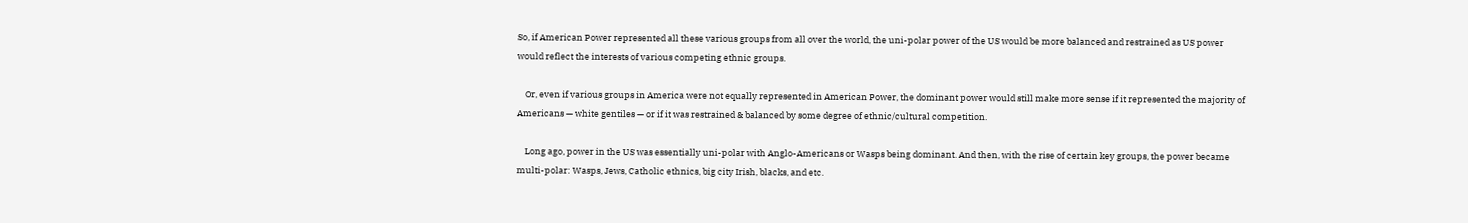So, if American Power represented all these various groups from all over the world, the uni-polar power of the US would be more balanced and restrained as US power would reflect the interests of various competing ethnic groups.

    Or, even if various groups in America were not equally represented in American Power, the dominant power would still make more sense if it represented the majority of Americans — white gentiles — or if it was restrained & balanced by some degree of ethnic/cultural competition.

    Long ago, power in the US was essentially uni-polar with Anglo-Americans or Wasps being dominant. And then, with the rise of certain key groups, the power became multi-polar: Wasps, Jews, Catholic ethnics, big city Irish, blacks, and etc.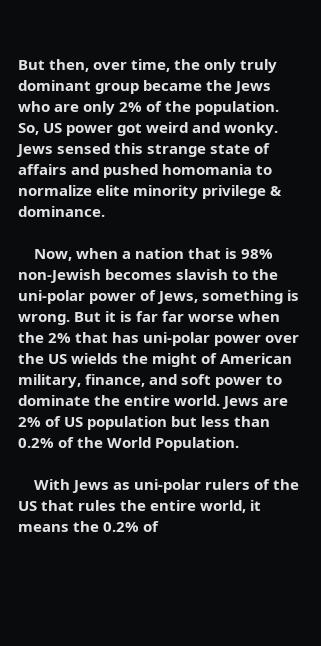But then, over time, the only truly dominant group became the Jews who are only 2% of the population. So, US power got weird and wonky. Jews sensed this strange state of affairs and pushed homomania to normalize elite minority privilege & dominance.

    Now, when a nation that is 98% non-Jewish becomes slavish to the uni-polar power of Jews, something is wrong. But it is far far worse when the 2% that has uni-polar power over the US wields the might of American military, finance, and soft power to dominate the entire world. Jews are 2% of US population but less than 0.2% of the World Population.

    With Jews as uni-polar rulers of the US that rules the entire world, it means the 0.2% of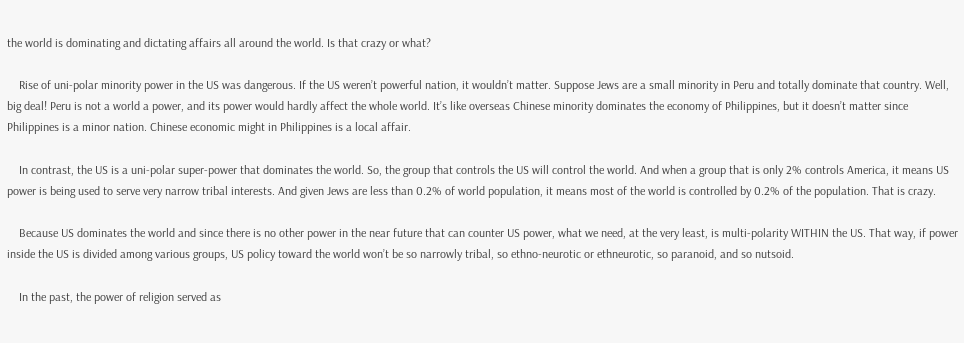the world is dominating and dictating affairs all around the world. Is that crazy or what?

    Rise of uni-polar minority power in the US was dangerous. If the US weren’t powerful nation, it wouldn’t matter. Suppose Jews are a small minority in Peru and totally dominate that country. Well, big deal! Peru is not a world a power, and its power would hardly affect the whole world. It’s like overseas Chinese minority dominates the economy of Philippines, but it doesn’t matter since Philippines is a minor nation. Chinese economic might in Philippines is a local affair.

    In contrast, the US is a uni-polar super-power that dominates the world. So, the group that controls the US will control the world. And when a group that is only 2% controls America, it means US power is being used to serve very narrow tribal interests. And given Jews are less than 0.2% of world population, it means most of the world is controlled by 0.2% of the population. That is crazy.

    Because US dominates the world and since there is no other power in the near future that can counter US power, what we need, at the very least, is multi-polarity WITHIN the US. That way, if power inside the US is divided among various groups, US policy toward the world won’t be so narrowly tribal, so ethno-neurotic or ethneurotic, so paranoid, and so nutsoid.

    In the past, the power of religion served as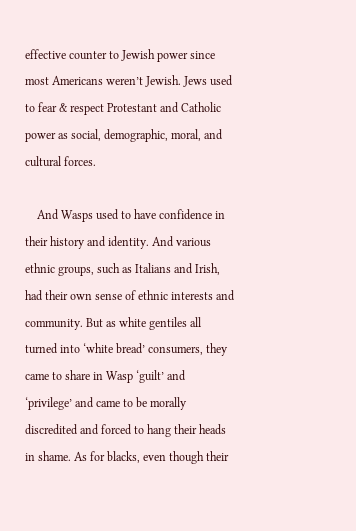effective counter to Jewish power since most Americans weren’t Jewish. Jews used to fear & respect Protestant and Catholic power as social, demographic, moral, and cultural forces.

    And Wasps used to have confidence in their history and identity. And various ethnic groups, such as Italians and Irish, had their own sense of ethnic interests and community. But as white gentiles all turned into ‘white bread’ consumers, they came to share in Wasp ‘guilt’ and ‘privilege’ and came to be morally discredited and forced to hang their heads in shame. As for blacks, even though their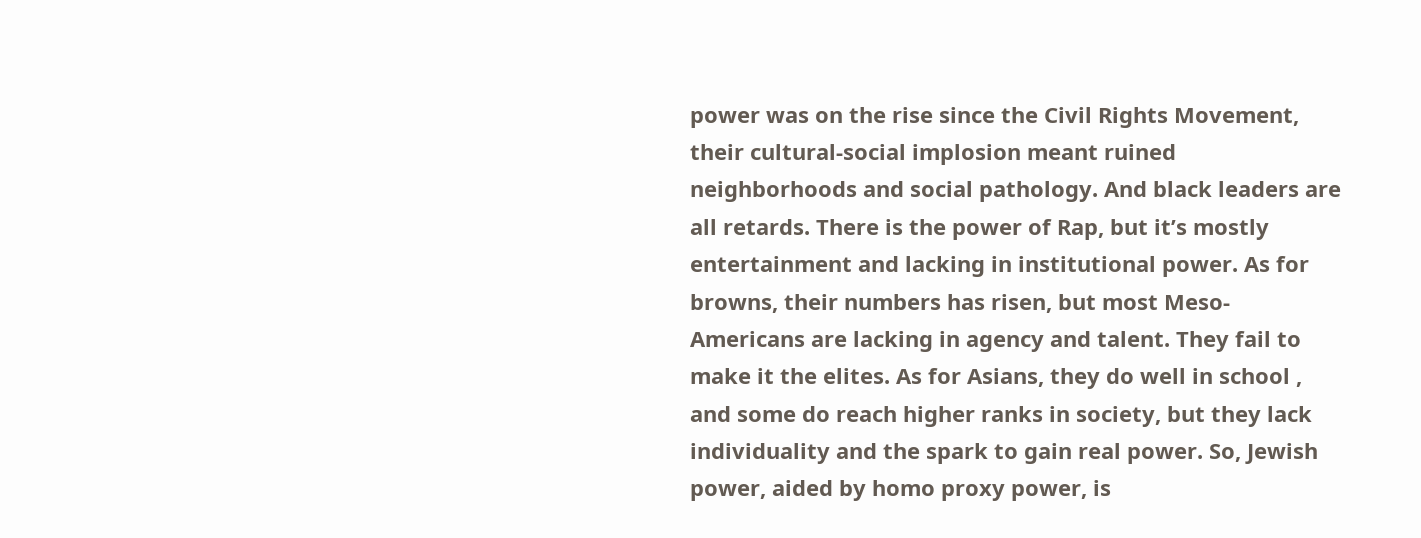power was on the rise since the Civil Rights Movement, their cultural-social implosion meant ruined neighborhoods and social pathology. And black leaders are all retards. There is the power of Rap, but it’s mostly entertainment and lacking in institutional power. As for browns, their numbers has risen, but most Meso-Americans are lacking in agency and talent. They fail to make it the elites. As for Asians, they do well in school , and some do reach higher ranks in society, but they lack individuality and the spark to gain real power. So, Jewish power, aided by homo proxy power, is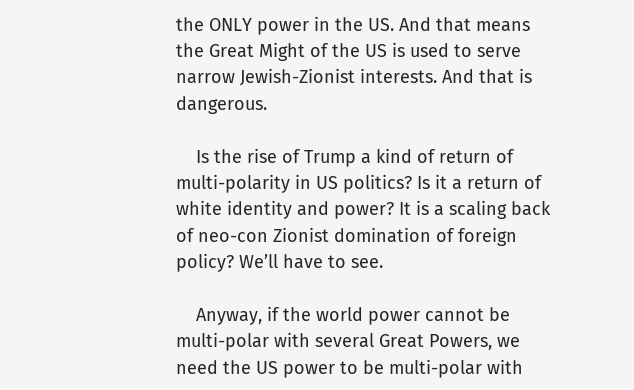the ONLY power in the US. And that means the Great Might of the US is used to serve narrow Jewish-Zionist interests. And that is dangerous.

    Is the rise of Trump a kind of return of multi-polarity in US politics? Is it a return of white identity and power? It is a scaling back of neo-con Zionist domination of foreign policy? We’ll have to see.

    Anyway, if the world power cannot be multi-polar with several Great Powers, we need the US power to be multi-polar with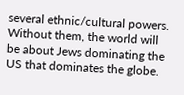several ethnic/cultural powers. Without them, the world will be about Jews dominating the US that dominates the globe.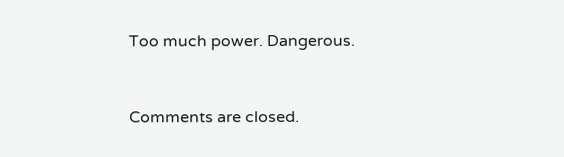Too much power. Dangerous.


Comments are closed.